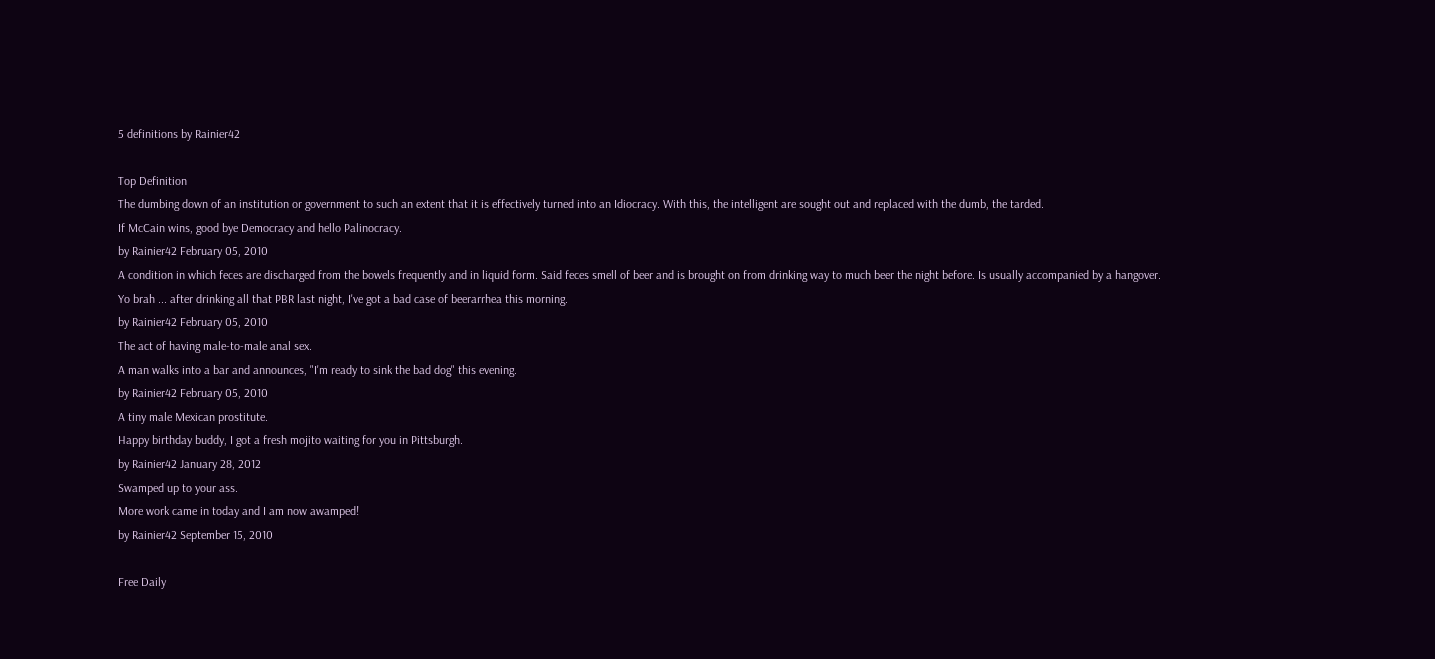5 definitions by Rainier42

Top Definition
The dumbing down of an institution or government to such an extent that it is effectively turned into an Idiocracy. With this, the intelligent are sought out and replaced with the dumb, the tarded.
If McCain wins, good bye Democracy and hello Palinocracy.
by Rainier42 February 05, 2010
A condition in which feces are discharged from the bowels frequently and in liquid form. Said feces smell of beer and is brought on from drinking way to much beer the night before. Is usually accompanied by a hangover.
Yo brah ... after drinking all that PBR last night, I've got a bad case of beerarrhea this morning.
by Rainier42 February 05, 2010
The act of having male-to-male anal sex.
A man walks into a bar and announces, "I'm ready to sink the bad dog" this evening.
by Rainier42 February 05, 2010
A tiny male Mexican prostitute.
Happy birthday buddy, I got a fresh mojito waiting for you in Pittsburgh.
by Rainier42 January 28, 2012
Swamped up to your ass.
More work came in today and I am now awamped!
by Rainier42 September 15, 2010

Free Daily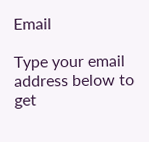Email

Type your email address below to get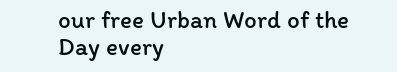our free Urban Word of the Day every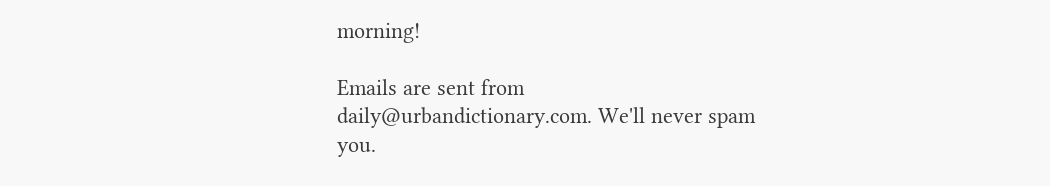morning!

Emails are sent from daily@urbandictionary.com. We'll never spam you.